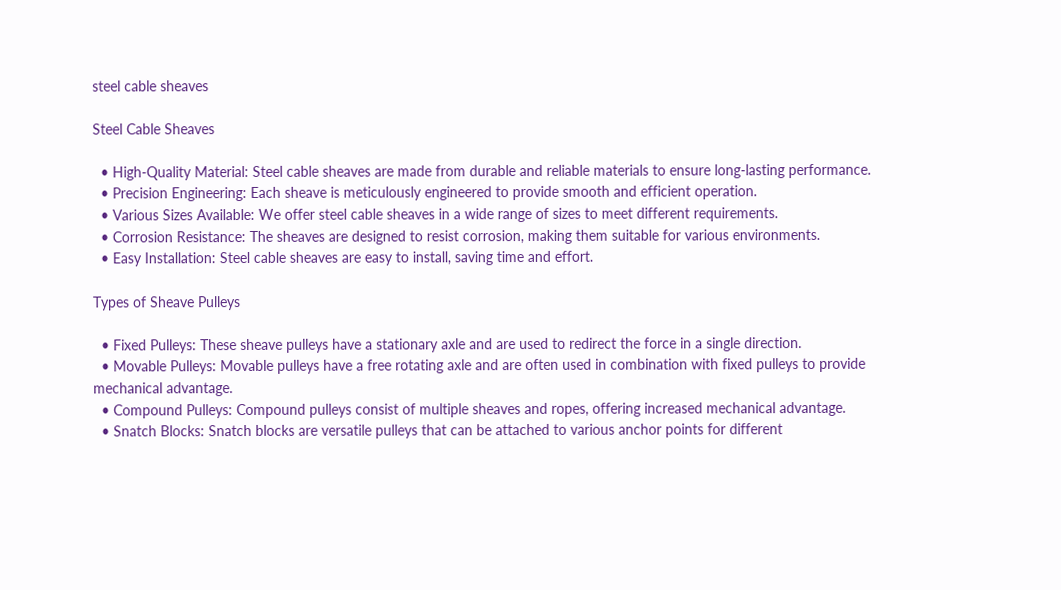steel cable sheaves

Steel Cable Sheaves

  • High-Quality Material: Steel cable sheaves are made from durable and reliable materials to ensure long-lasting performance.
  • Precision Engineering: Each sheave is meticulously engineered to provide smooth and efficient operation.
  • Various Sizes Available: We offer steel cable sheaves in a wide range of sizes to meet different requirements.
  • Corrosion Resistance: The sheaves are designed to resist corrosion, making them suitable for various environments.
  • Easy Installation: Steel cable sheaves are easy to install, saving time and effort.

Types of Sheave Pulleys

  • Fixed Pulleys: These sheave pulleys have a stationary axle and are used to redirect the force in a single direction.
  • Movable Pulleys: Movable pulleys have a free rotating axle and are often used in combination with fixed pulleys to provide mechanical advantage.
  • Compound Pulleys: Compound pulleys consist of multiple sheaves and ropes, offering increased mechanical advantage.
  • Snatch Blocks: Snatch blocks are versatile pulleys that can be attached to various anchor points for different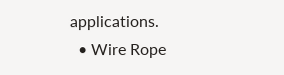applications.
  • Wire Rope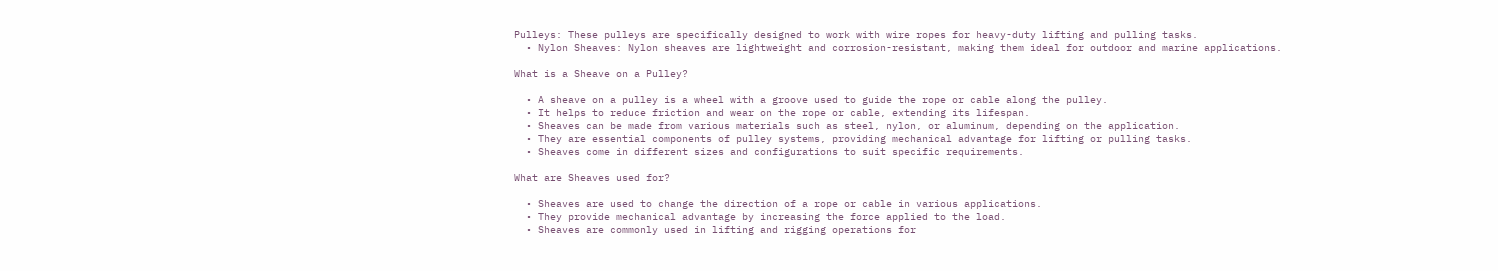Pulleys: These pulleys are specifically designed to work with wire ropes for heavy-duty lifting and pulling tasks.
  • Nylon Sheaves: Nylon sheaves are lightweight and corrosion-resistant, making them ideal for outdoor and marine applications.

What is a Sheave on a Pulley?

  • A sheave on a pulley is a wheel with a groove used to guide the rope or cable along the pulley.
  • It helps to reduce friction and wear on the rope or cable, extending its lifespan.
  • Sheaves can be made from various materials such as steel, nylon, or aluminum, depending on the application.
  • They are essential components of pulley systems, providing mechanical advantage for lifting or pulling tasks.
  • Sheaves come in different sizes and configurations to suit specific requirements.

What are Sheaves used for?

  • Sheaves are used to change the direction of a rope or cable in various applications.
  • They provide mechanical advantage by increasing the force applied to the load.
  • Sheaves are commonly used in lifting and rigging operations for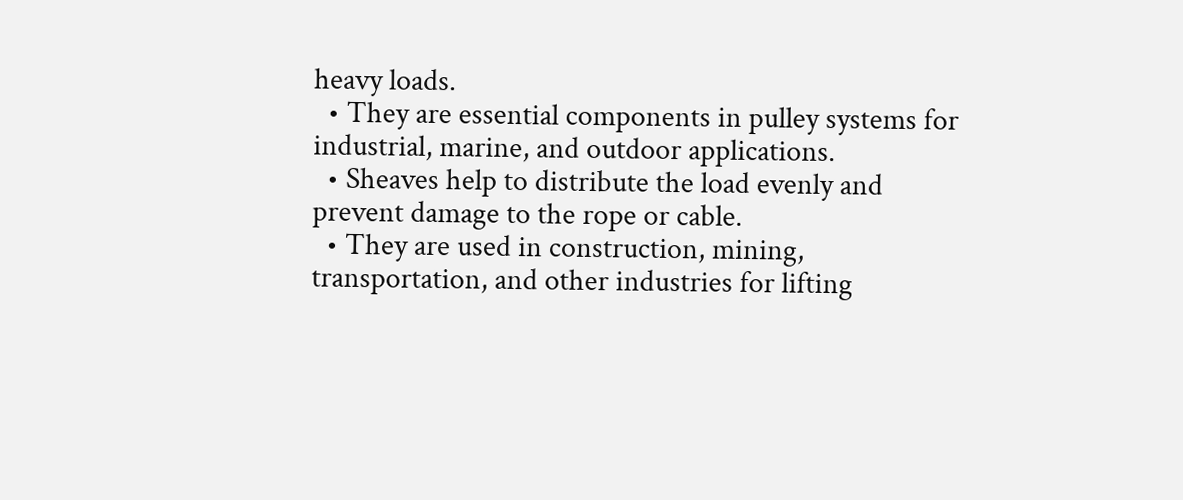heavy loads.
  • They are essential components in pulley systems for industrial, marine, and outdoor applications.
  • Sheaves help to distribute the load evenly and prevent damage to the rope or cable.
  • They are used in construction, mining, transportation, and other industries for lifting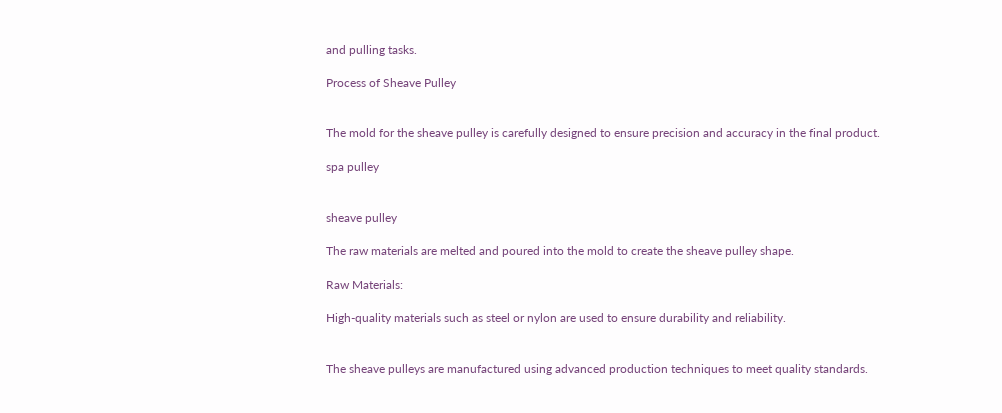and pulling tasks.

Process of Sheave Pulley


The mold for the sheave pulley is carefully designed to ensure precision and accuracy in the final product.

spa pulley


sheave pulley

The raw materials are melted and poured into the mold to create the sheave pulley shape.

Raw Materials:

High-quality materials such as steel or nylon are used to ensure durability and reliability.


The sheave pulleys are manufactured using advanced production techniques to meet quality standards.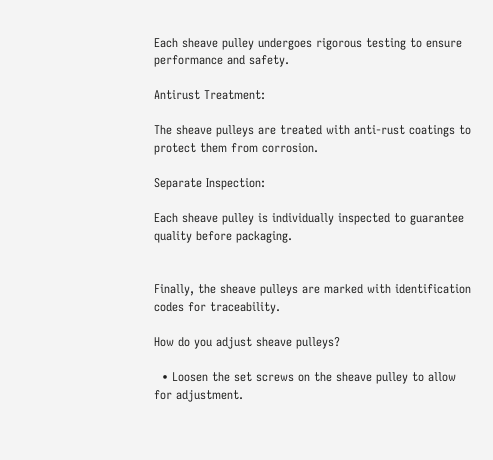Each sheave pulley undergoes rigorous testing to ensure performance and safety.

Antirust Treatment:

The sheave pulleys are treated with anti-rust coatings to protect them from corrosion.

Separate Inspection:

Each sheave pulley is individually inspected to guarantee quality before packaging.


Finally, the sheave pulleys are marked with identification codes for traceability.

How do you adjust sheave pulleys?

  • Loosen the set screws on the sheave pulley to allow for adjustment.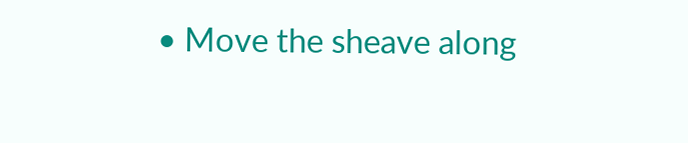• Move the sheave along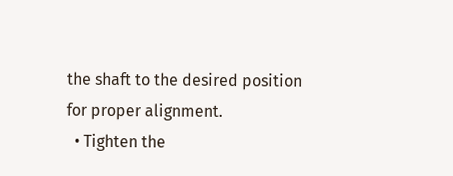the shaft to the desired position for proper alignment.
  • Tighten the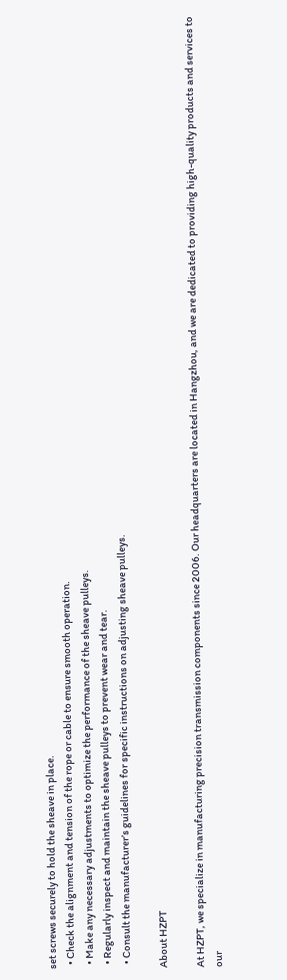set screws securely to hold the sheave in place.
  • Check the alignment and tension of the rope or cable to ensure smooth operation.
  • Make any necessary adjustments to optimize the performance of the sheave pulleys.
  • Regularly inspect and maintain the sheave pulleys to prevent wear and tear.
  • Consult the manufacturer’s guidelines for specific instructions on adjusting sheave pulleys.

About HZPT

At HZPT, we specialize in manufacturing precision transmission components since 2006. Our headquarters are located in Hangzhou, and we are dedicated to providing high-quality products and services to our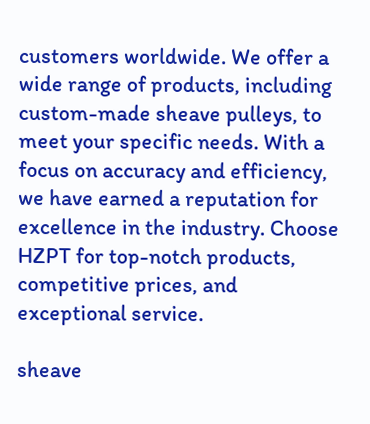customers worldwide. We offer a wide range of products, including custom-made sheave pulleys, to meet your specific needs. With a focus on accuracy and efficiency, we have earned a reputation for excellence in the industry. Choose HZPT for top-notch products, competitive prices, and exceptional service.

sheave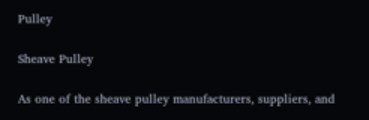Pulley

Sheave Pulley

As one of the sheave pulley manufacturers, suppliers, and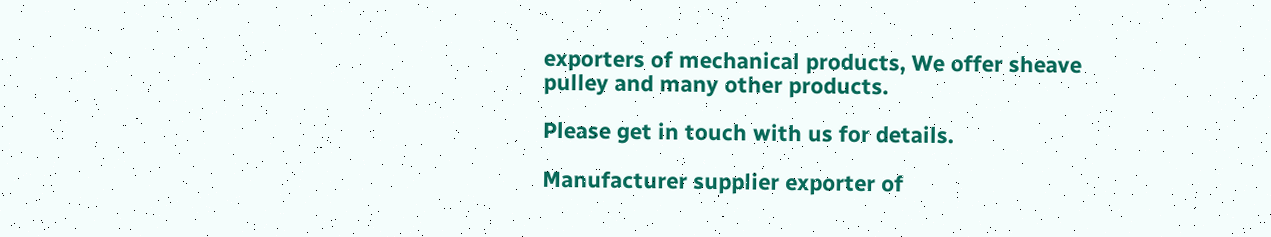exporters of mechanical products, We offer sheave pulley and many other products.

Please get in touch with us for details.

Manufacturer supplier exporter of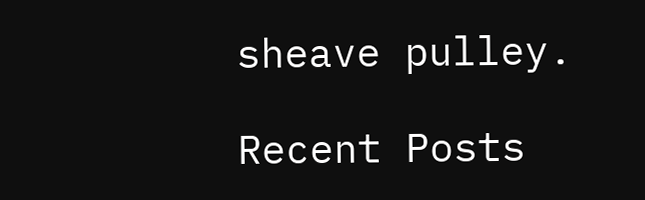sheave pulley.

Recent Posts